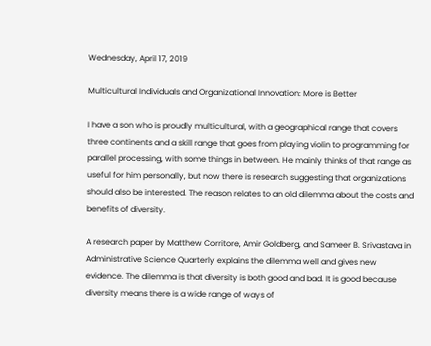Wednesday, April 17, 2019

Multicultural Individuals and Organizational Innovation: More is Better

I have a son who is proudly multicultural, with a geographical range that covers three continents and a skill range that goes from playing violin to programming for parallel processing, with some things in between. He mainly thinks of that range as useful for him personally, but now there is research suggesting that organizations should also be interested. The reason relates to an old dilemma about the costs and benefits of diversity.

A research paper by Matthew Corritore, Amir Goldberg, and Sameer B. Srivastava in Administrative Science Quarterly explains the dilemma well and gives new evidence. The dilemma is that diversity is both good and bad. It is good because diversity means there is a wide range of ways of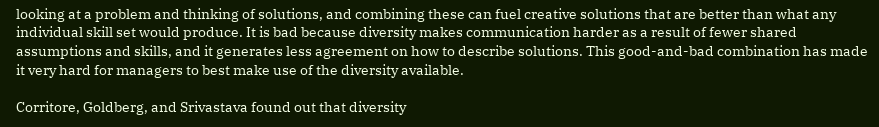looking at a problem and thinking of solutions, and combining these can fuel creative solutions that are better than what any individual skill set would produce. It is bad because diversity makes communication harder as a result of fewer shared assumptions and skills, and it generates less agreement on how to describe solutions. This good-and-bad combination has made it very hard for managers to best make use of the diversity available.

Corritore, Goldberg, and Srivastava found out that diversity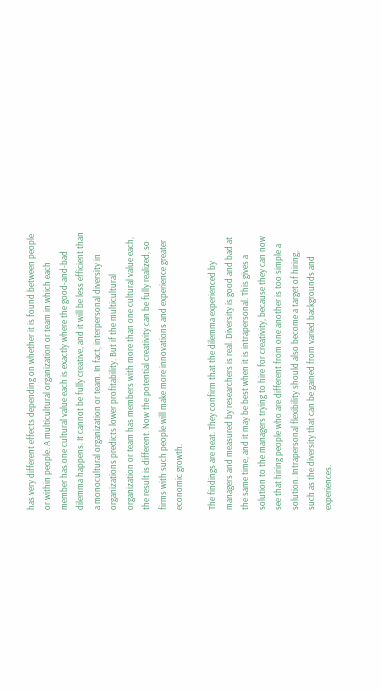has very different effects depending on whether it is found between people or within people. A multicultural organization or team in which each member has one cultural value each is exactly where the good-and-bad dilemma happens. It cannot be fully creative, and it will be less efficient than a monocultural organization or team. In fact, interpersonal diversity in organizations predicts lower profitability. But if the multicultural organization or team has members with more than one cultural value each, the result is different. Now the potential creativity can be fully realized, so firms with such people will make more innovations and experience greater economic growth.

The findings are neat. They confirm that the dilemma experienced by managers and measured by researchers is real. Diversity is good and bad at the same time, and it may be best when it is intrapersonal. This gives a solution to the managers trying to hire for creativity, because they can now see that hiring people who are different from one another is too simple a solution. Intrapersonal flexibility should also become a target of hiring, such as the diversity that can be gained from varied backgrounds and experiences.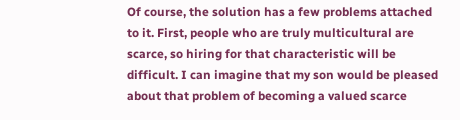Of course, the solution has a few problems attached to it. First, people who are truly multicultural are scarce, so hiring for that characteristic will be difficult. I can imagine that my son would be pleased about that problem of becoming a valued scarce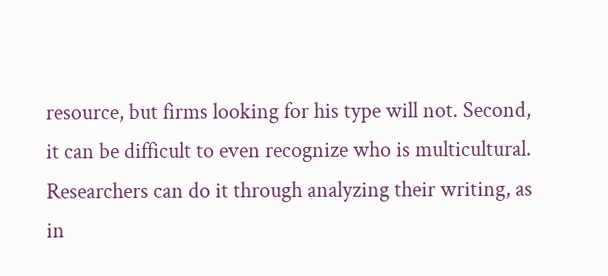resource, but firms looking for his type will not. Second, it can be difficult to even recognize who is multicultural. Researchers can do it through analyzing their writing, as in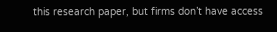this research paper, but firms don’t have access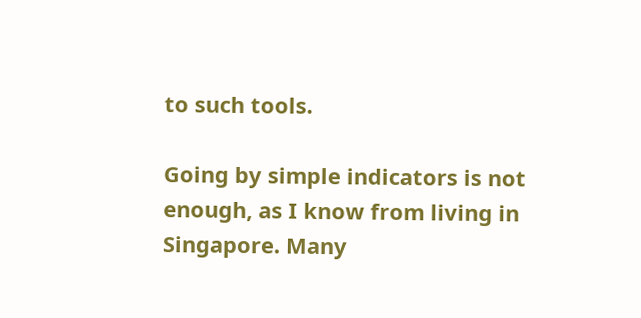to such tools.

Going by simple indicators is not enough, as I know from living in Singapore. Many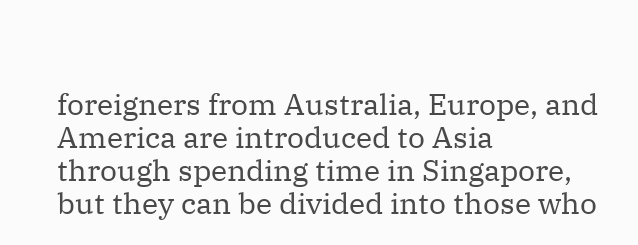foreigners from Australia, Europe, and America are introduced to Asia through spending time in Singapore, but they can be divided into those who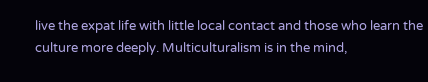live the expat life with little local contact and those who learn the culture more deeply. Multiculturalism is in the mind,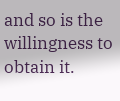and so is the willingness to obtain it.